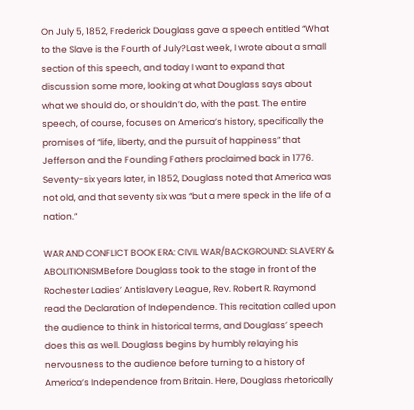On July 5, 1852, Frederick Douglass gave a speech entitled “What to the Slave is the Fourth of July?Last week, I wrote about a small section of this speech, and today I want to expand that discussion some more, looking at what Douglass says about what we should do, or shouldn’t do, with the past. The entire speech, of course, focuses on America’s history, specifically the promises of “life, liberty, and the pursuit of happiness” that Jefferson and the Founding Fathers proclaimed back in 1776. Seventy-six years later, in 1852, Douglass noted that America was not old, and that seventy six was “but a mere speck in the life of a nation.”

WAR AND CONFLICT BOOK ERA: CIVIL WAR/BACKGROUND: SLAVERY & ABOLITIONISMBefore Douglass took to the stage in front of the Rochester Ladies’ Antislavery League, Rev. Robert R. Raymond read the Declaration of Independence. This recitation called upon the audience to think in historical terms, and Douglass’ speech does this as well. Douglass begins by humbly relaying his nervousness to the audience before turning to a history of America’s Independence from Britain. Here, Douglass rhetorically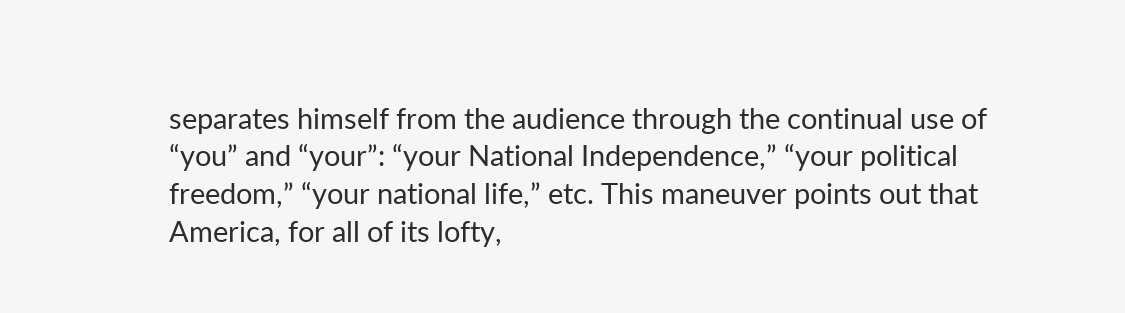separates himself from the audience through the continual use of “you” and “your”: “your National Independence,” “your political freedom,” “your national life,” etc. This maneuver points out that America, for all of its lofty,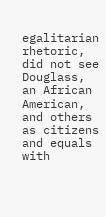egalitarian rhetoric, did not see Douglass, an African American, and others as citizens and equals with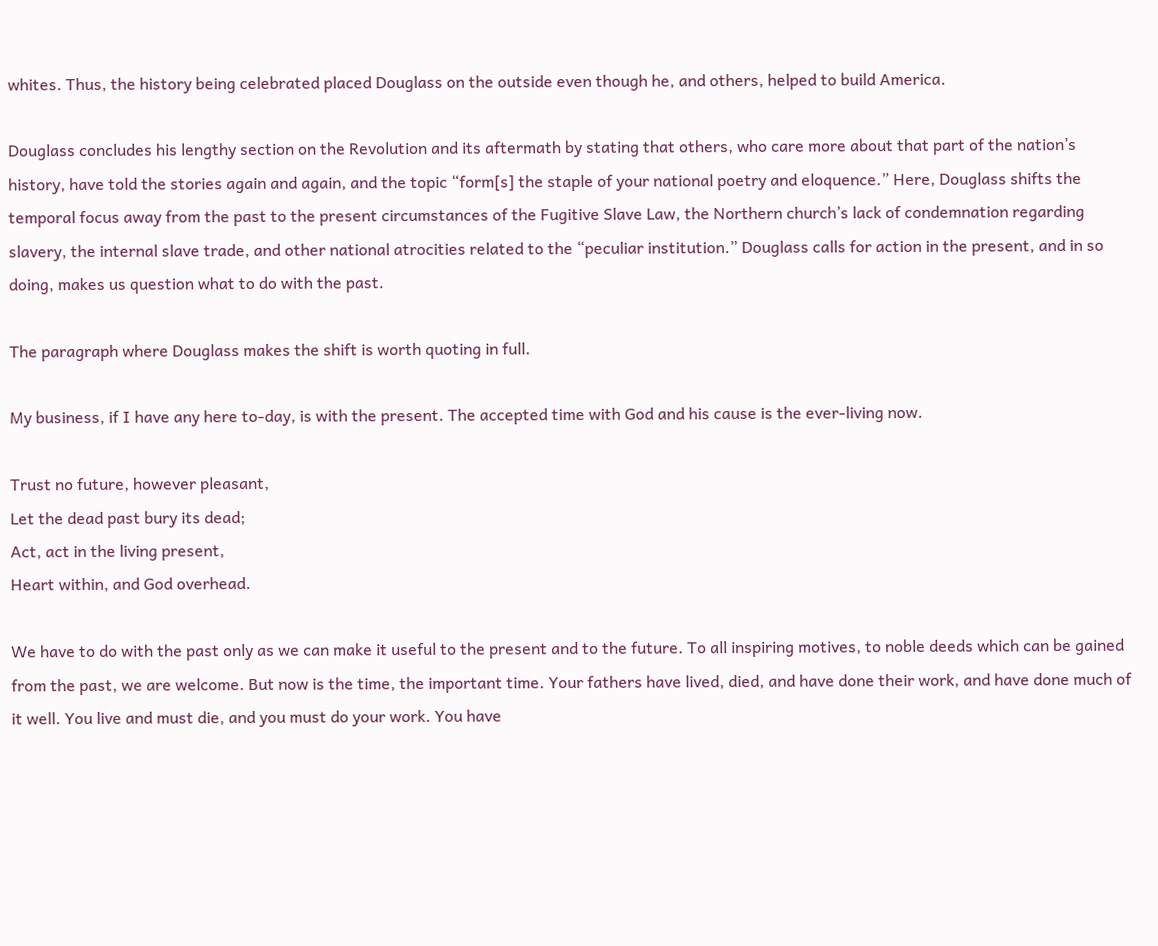whites. Thus, the history being celebrated placed Douglass on the outside even though he, and others, helped to build America.

Douglass concludes his lengthy section on the Revolution and its aftermath by stating that others, who care more about that part of the nation’s history, have told the stories again and again, and the topic “form[s] the staple of your national poetry and eloquence.” Here, Douglass shifts the temporal focus away from the past to the present circumstances of the Fugitive Slave Law, the Northern church’s lack of condemnation regarding slavery, the internal slave trade, and other national atrocities related to the “peculiar institution.” Douglass calls for action in the present, and in so doing, makes us question what to do with the past.

The paragraph where Douglass makes the shift is worth quoting in full.

My business, if I have any here to-day, is with the present. The accepted time with God and his cause is the ever-living now.

Trust no future, however pleasant,
Let the dead past bury its dead;
Act, act in the living present,
Heart within, and God overhead.

We have to do with the past only as we can make it useful to the present and to the future. To all inspiring motives, to noble deeds which can be gained from the past, we are welcome. But now is the time, the important time. Your fathers have lived, died, and have done their work, and have done much of it well. You live and must die, and you must do your work. You have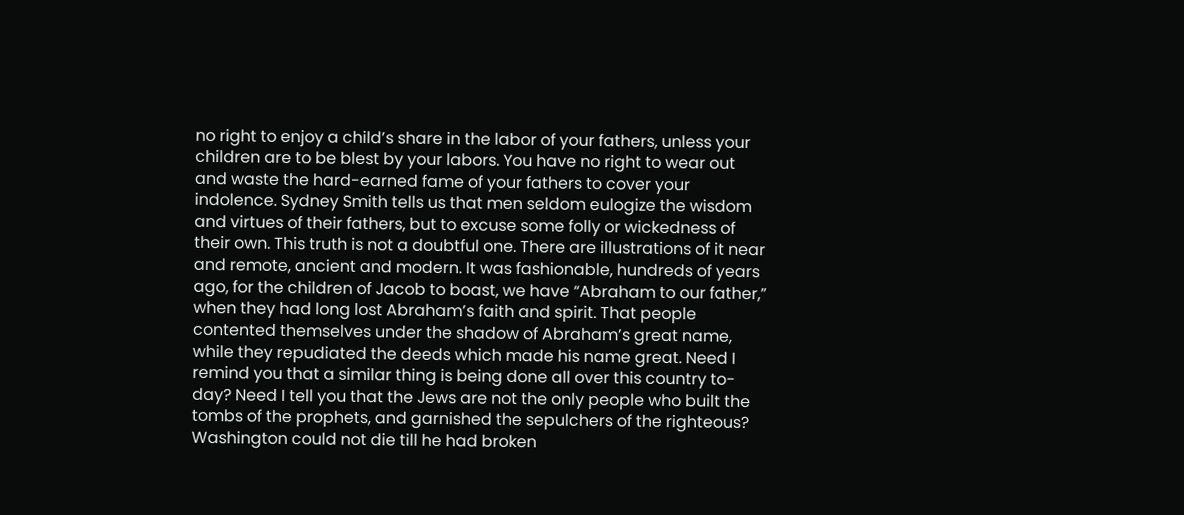no right to enjoy a child’s share in the labor of your fathers, unless your children are to be blest by your labors. You have no right to wear out and waste the hard-earned fame of your fathers to cover your indolence. Sydney Smith tells us that men seldom eulogize the wisdom and virtues of their fathers, but to excuse some folly or wickedness of their own. This truth is not a doubtful one. There are illustrations of it near and remote, ancient and modern. It was fashionable, hundreds of years ago, for the children of Jacob to boast, we have “Abraham to our father,” when they had long lost Abraham’s faith and spirit. That people contented themselves under the shadow of Abraham’s great name, while they repudiated the deeds which made his name great. Need I remind you that a similar thing is being done all over this country to-day? Need I tell you that the Jews are not the only people who built the tombs of the prophets, and garnished the sepulchers of the righteous? Washington could not die till he had broken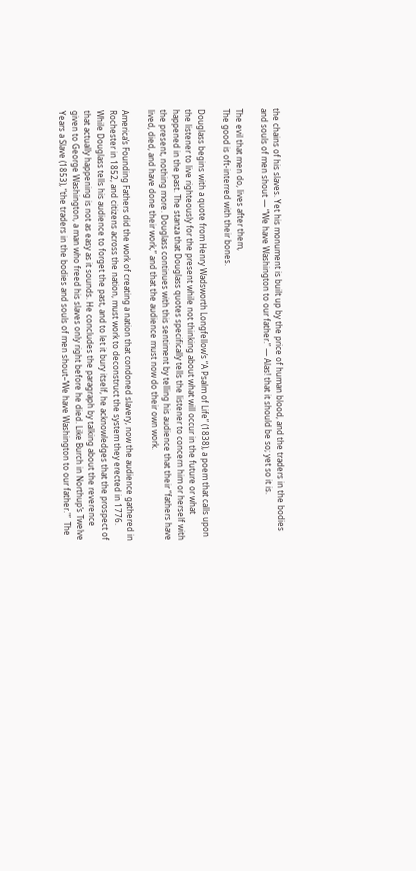the chains of his slaves. Yet his monument is built up by the price of human blood, and the traders in the bodies and souls of men shout — “We have Washington to our father.” — Alas! that it should be so; yet so it is.

The evil that men do, lives after them,
The good is oft-interred with their bones.

Douglass begins with a quote from Henry Wadsworth Longfellow’s “A Psalm of Life” (1838), a poem that calls upon the listener to live righteously for the present while not thinking about what will occur in the future or what happened in the past. The stanza that Douglass quotes specifically tells the listener to concern him or herself with the present, nothing more. Douglass continues with this sentiment by telling his audience that their “fathers have lived, died, and have done their work,” and that the audience must now do their own work.

America’s Founding Fathers did the work of creating a nation that condoned slavery, now the audience gathered in Rochester in 1852, and citizens across the nation, must work to deconstruct the system they erected in 1776. While Douglass tells his audience to forget the past, and to let it bury itself, he acknowledges that the prospect of that actually happening is not as easy as it sounds. He concludes the paragraph by talking about the reverence given to George Washington, a man who freed his slaves only right before he died. Like Burch in Northup’s Twelve Years a Slave (1853), “the traders in the bodies and souls of men shout–‘We have Washington to our father.'”  The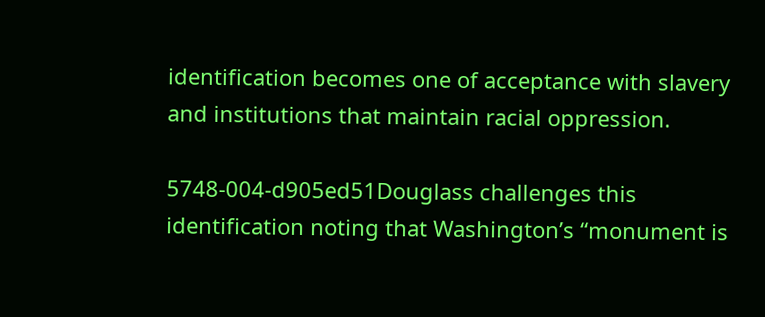identification becomes one of acceptance with slavery and institutions that maintain racial oppression.

5748-004-d905ed51Douglass challenges this identification noting that Washington’s “monument is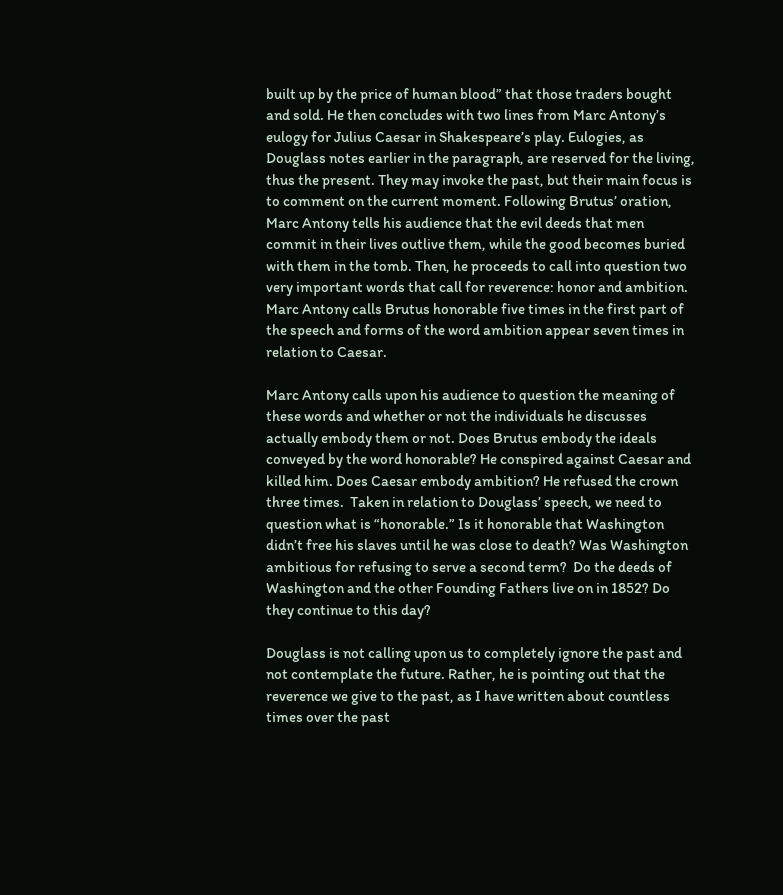built up by the price of human blood” that those traders bought and sold. He then concludes with two lines from Marc Antony’s eulogy for Julius Caesar in Shakespeare’s play. Eulogies, as Douglass notes earlier in the paragraph, are reserved for the living, thus the present. They may invoke the past, but their main focus is to comment on the current moment. Following Brutus’ oration, Marc Antony tells his audience that the evil deeds that men commit in their lives outlive them, while the good becomes buried with them in the tomb. Then, he proceeds to call into question two very important words that call for reverence: honor and ambition. Marc Antony calls Brutus honorable five times in the first part of the speech and forms of the word ambition appear seven times in relation to Caesar.

Marc Antony calls upon his audience to question the meaning of these words and whether or not the individuals he discusses actually embody them or not. Does Brutus embody the ideals conveyed by the word honorable? He conspired against Caesar and killed him. Does Caesar embody ambition? He refused the crown three times.  Taken in relation to Douglass’ speech, we need to question what is “honorable.” Is it honorable that Washington didn’t free his slaves until he was close to death? Was Washington ambitious for refusing to serve a second term?  Do the deeds of Washington and the other Founding Fathers live on in 1852? Do they continue to this day?

Douglass is not calling upon us to completely ignore the past and not contemplate the future. Rather, he is pointing out that the reverence we give to the past, as I have written about countless times over the past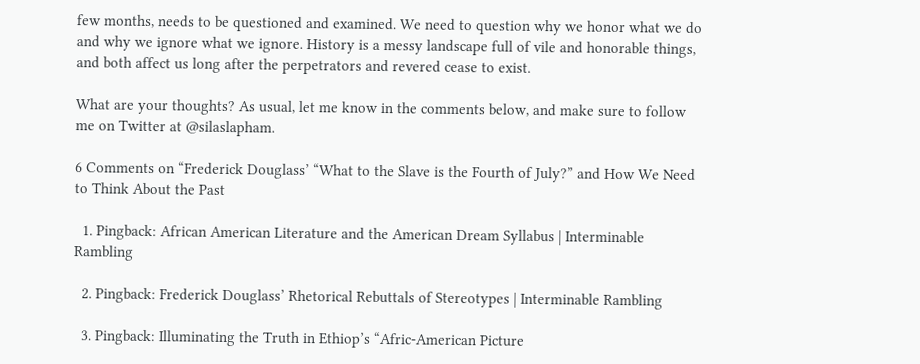few months, needs to be questioned and examined. We need to question why we honor what we do and why we ignore what we ignore. History is a messy landscape full of vile and honorable things, and both affect us long after the perpetrators and revered cease to exist.

What are your thoughts? As usual, let me know in the comments below, and make sure to follow me on Twitter at @silaslapham.

6 Comments on “Frederick Douglass’ “What to the Slave is the Fourth of July?” and How We Need to Think About the Past

  1. Pingback: African American Literature and the American Dream Syllabus | Interminable Rambling

  2. Pingback: Frederick Douglass’ Rhetorical Rebuttals of Stereotypes | Interminable Rambling

  3. Pingback: Illuminating the Truth in Ethiop’s “Afric-American Picture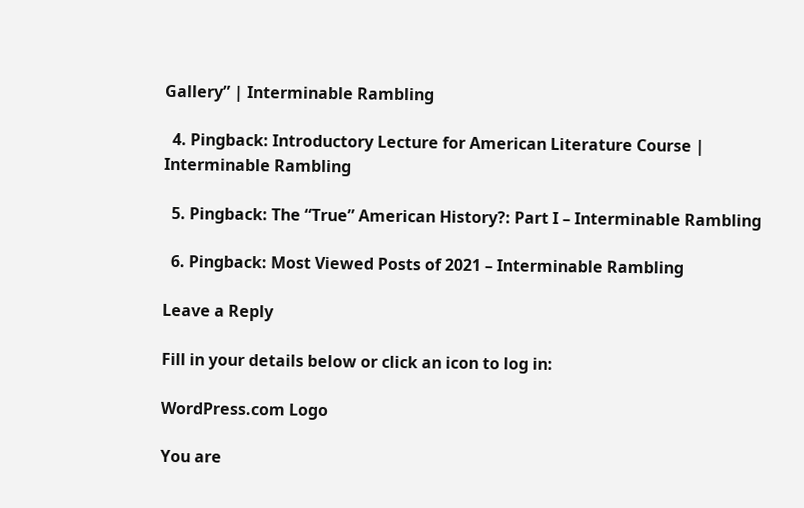Gallery” | Interminable Rambling

  4. Pingback: Introductory Lecture for American Literature Course | Interminable Rambling

  5. Pingback: The “True” American History?: Part I – Interminable Rambling

  6. Pingback: Most Viewed Posts of 2021 – Interminable Rambling

Leave a Reply

Fill in your details below or click an icon to log in:

WordPress.com Logo

You are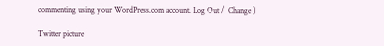commenting using your WordPress.com account. Log Out /  Change )

Twitter picture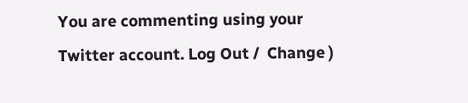You are commenting using your Twitter account. Log Out /  Change )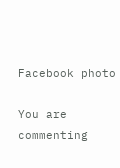Facebook photo

You are commenting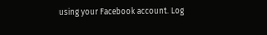using your Facebook account. Log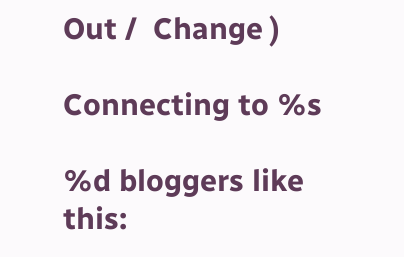Out /  Change )

Connecting to %s

%d bloggers like this: